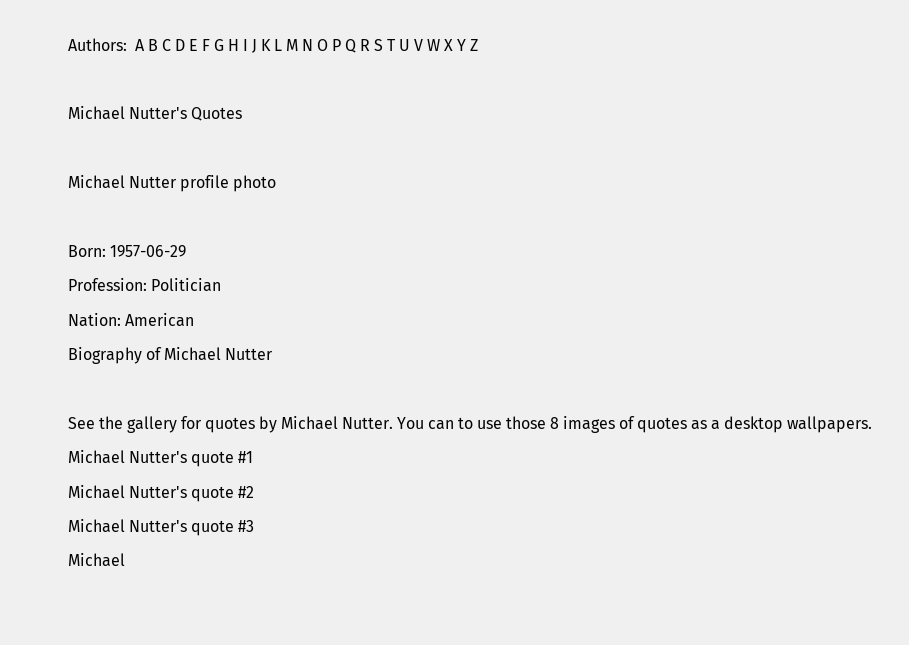Authors:  A B C D E F G H I J K L M N O P Q R S T U V W X Y Z

Michael Nutter's Quotes

Michael Nutter profile photo

Born: 1957-06-29
Profession: Politician
Nation: American
Biography of Michael Nutter

See the gallery for quotes by Michael Nutter. You can to use those 8 images of quotes as a desktop wallpapers.
Michael Nutter's quote #1
Michael Nutter's quote #2
Michael Nutter's quote #3
Michael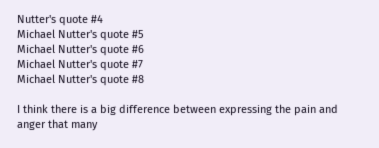Nutter's quote #4
Michael Nutter's quote #5
Michael Nutter's quote #6
Michael Nutter's quote #7
Michael Nutter's quote #8

I think there is a big difference between expressing the pain and anger that many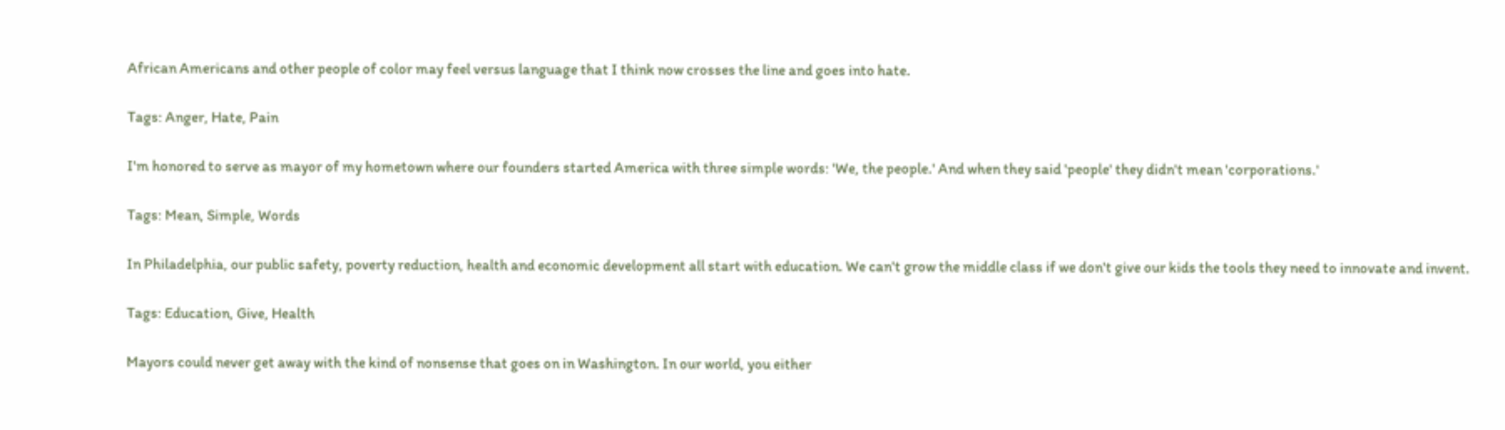African Americans and other people of color may feel versus language that I think now crosses the line and goes into hate.

Tags: Anger, Hate, Pain

I'm honored to serve as mayor of my hometown where our founders started America with three simple words: 'We, the people.' And when they said 'people' they didn't mean 'corporations.'

Tags: Mean, Simple, Words

In Philadelphia, our public safety, poverty reduction, health and economic development all start with education. We can't grow the middle class if we don't give our kids the tools they need to innovate and invent.

Tags: Education, Give, Health

Mayors could never get away with the kind of nonsense that goes on in Washington. In our world, you either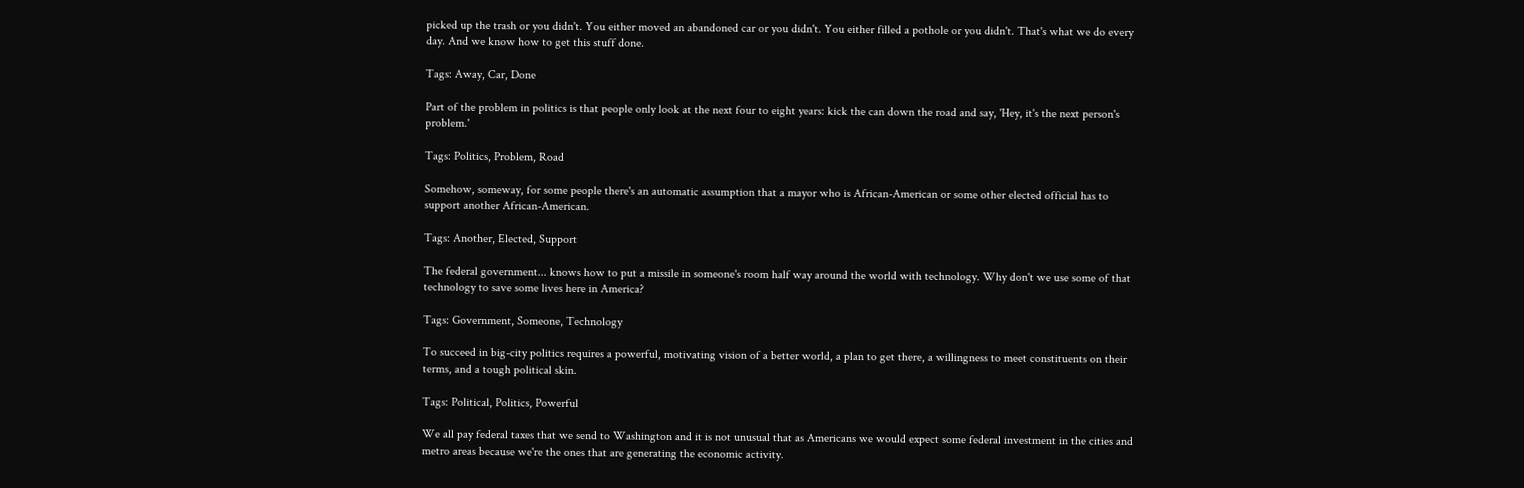picked up the trash or you didn't. You either moved an abandoned car or you didn't. You either filled a pothole or you didn't. That's what we do every day. And we know how to get this stuff done.

Tags: Away, Car, Done

Part of the problem in politics is that people only look at the next four to eight years: kick the can down the road and say, 'Hey, it's the next person's problem.'

Tags: Politics, Problem, Road

Somehow, someway, for some people there's an automatic assumption that a mayor who is African-American or some other elected official has to support another African-American.

Tags: Another, Elected, Support

The federal government... knows how to put a missile in someone's room half way around the world with technology. Why don't we use some of that technology to save some lives here in America?

Tags: Government, Someone, Technology

To succeed in big-city politics requires a powerful, motivating vision of a better world, a plan to get there, a willingness to meet constituents on their terms, and a tough political skin.

Tags: Political, Politics, Powerful

We all pay federal taxes that we send to Washington and it is not unusual that as Americans we would expect some federal investment in the cities and metro areas because we're the ones that are generating the economic activity.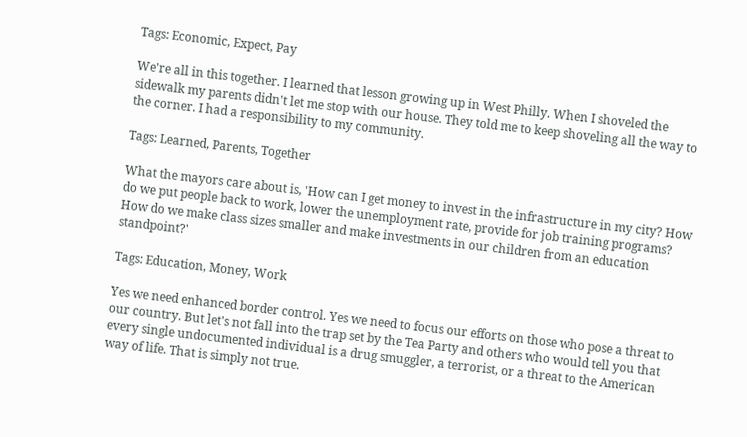Tags: Economic, Expect, Pay

We're all in this together. I learned that lesson growing up in West Philly. When I shoveled the sidewalk my parents didn't let me stop with our house. They told me to keep shoveling all the way to the corner. I had a responsibility to my community.

Tags: Learned, Parents, Together

What the mayors care about is, 'How can I get money to invest in the infrastructure in my city? How do we put people back to work, lower the unemployment rate, provide for job training programs? How do we make class sizes smaller and make investments in our children from an education standpoint?'

Tags: Education, Money, Work

Yes we need enhanced border control. Yes we need to focus our efforts on those who pose a threat to our country. But let's not fall into the trap set by the Tea Party and others who would tell you that every single undocumented individual is a drug smuggler, a terrorist, or a threat to the American way of life. That is simply not true.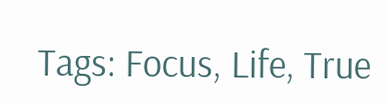Tags: Focus, Life, True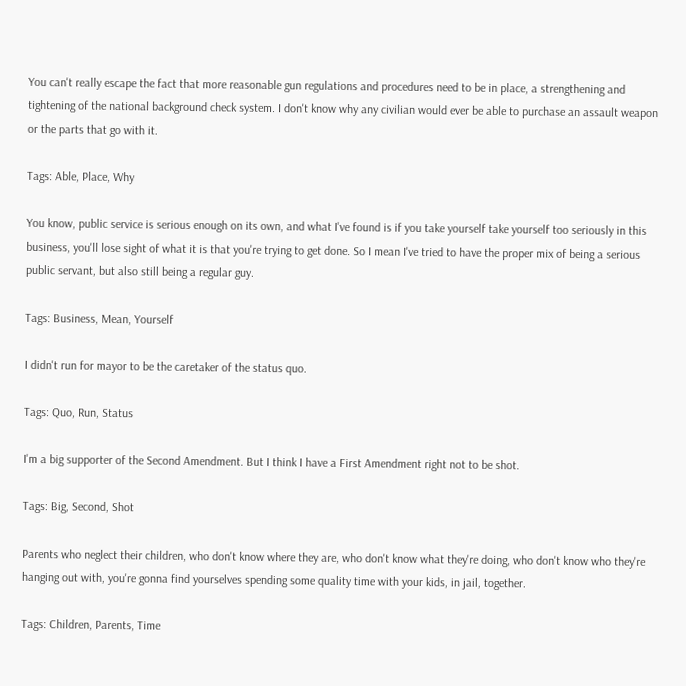You can't really escape the fact that more reasonable gun regulations and procedures need to be in place, a strengthening and tightening of the national background check system. I don't know why any civilian would ever be able to purchase an assault weapon or the parts that go with it.

Tags: Able, Place, Why

You know, public service is serious enough on its own, and what I've found is if you take yourself take yourself too seriously in this business, you'll lose sight of what it is that you're trying to get done. So I mean I've tried to have the proper mix of being a serious public servant, but also still being a regular guy.

Tags: Business, Mean, Yourself

I didn't run for mayor to be the caretaker of the status quo.

Tags: Quo, Run, Status

I'm a big supporter of the Second Amendment. But I think I have a First Amendment right not to be shot.

Tags: Big, Second, Shot

Parents who neglect their children, who don't know where they are, who don't know what they're doing, who don't know who they're hanging out with, you're gonna find yourselves spending some quality time with your kids, in jail, together.

Tags: Children, Parents, Time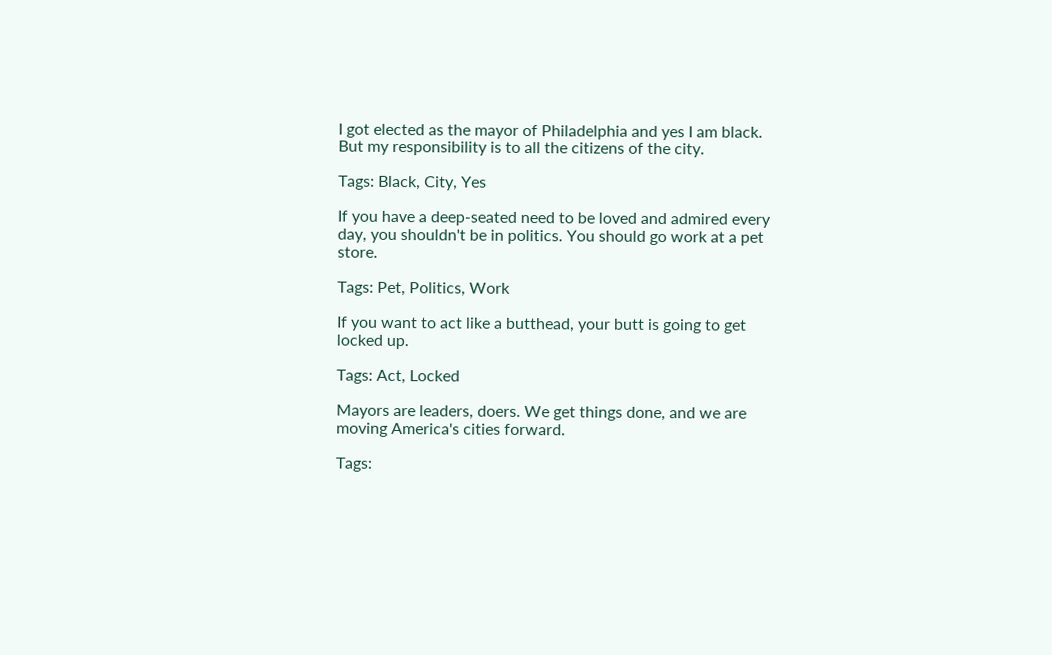I got elected as the mayor of Philadelphia and yes I am black. But my responsibility is to all the citizens of the city.

Tags: Black, City, Yes

If you have a deep-seated need to be loved and admired every day, you shouldn't be in politics. You should go work at a pet store.

Tags: Pet, Politics, Work

If you want to act like a butthead, your butt is going to get locked up.

Tags: Act, Locked

Mayors are leaders, doers. We get things done, and we are moving America's cities forward.

Tags: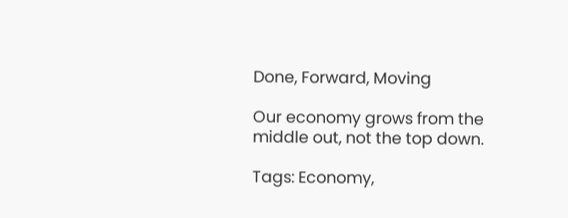Done, Forward, Moving

Our economy grows from the middle out, not the top down.

Tags: Economy,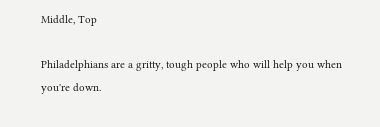Middle, Top

Philadelphians are a gritty, tough people who will help you when you're down.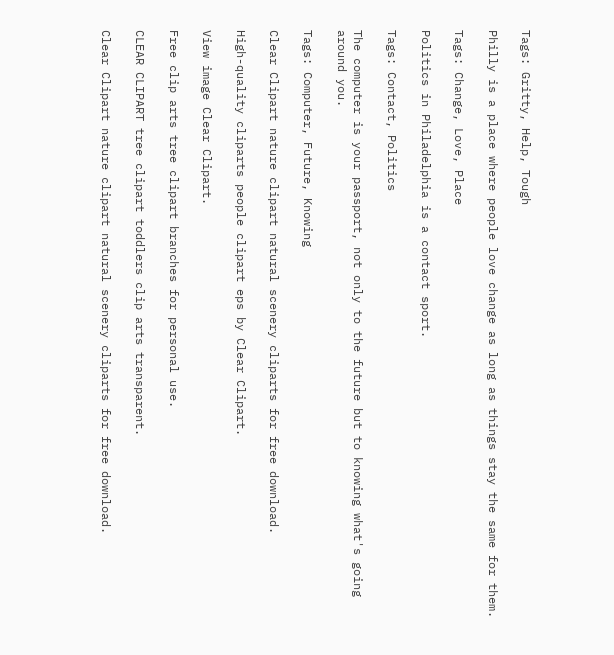Tags: Gritty, Help, Tough

Philly is a place where people love change as long as things stay the same for them.

Tags: Change, Love, Place

Politics in Philadelphia is a contact sport.

Tags: Contact, Politics

The computer is your passport, not only to the future but to knowing what's going around you.

Tags: Computer, Future, Knowing

Clear Clipart nature clipart natural scenery cliparts for free download.

High-quality cliparts people clipart eps by Clear Clipart.

View image Clear Clipart.

Free clip arts tree clipart branches for personal use.

CLEAR CLIPART tree clipart toddlers clip arts transparent.

Clear Clipart nature clipart natural scenery cliparts for free download.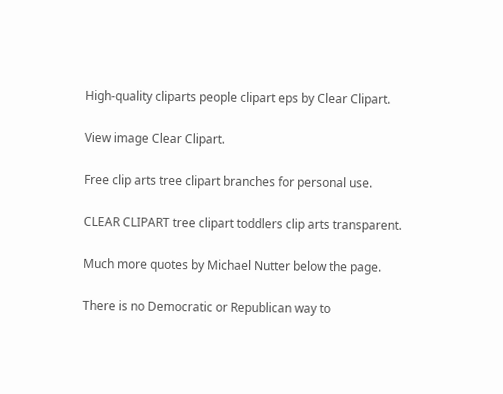High-quality cliparts people clipart eps by Clear Clipart.

View image Clear Clipart.

Free clip arts tree clipart branches for personal use.

CLEAR CLIPART tree clipart toddlers clip arts transparent.

Much more quotes by Michael Nutter below the page.

There is no Democratic or Republican way to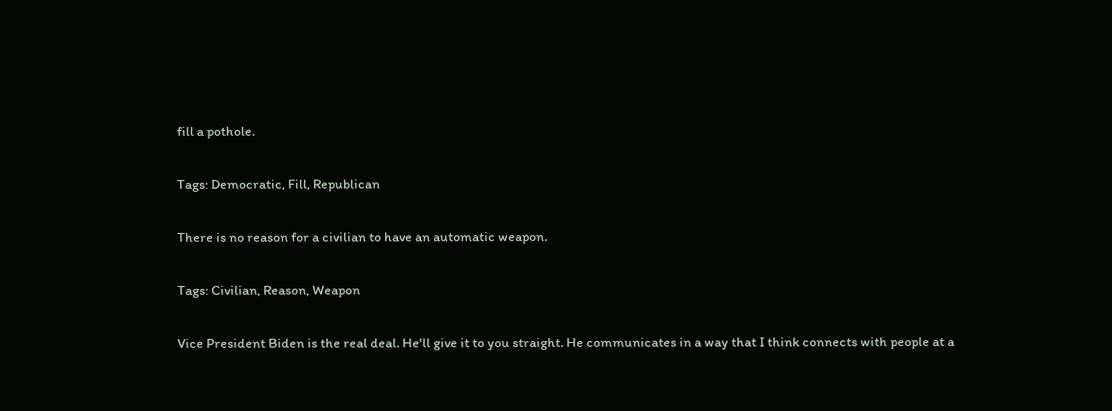fill a pothole.

Tags: Democratic, Fill, Republican

There is no reason for a civilian to have an automatic weapon.

Tags: Civilian, Reason, Weapon

Vice President Biden is the real deal. He'll give it to you straight. He communicates in a way that I think connects with people at a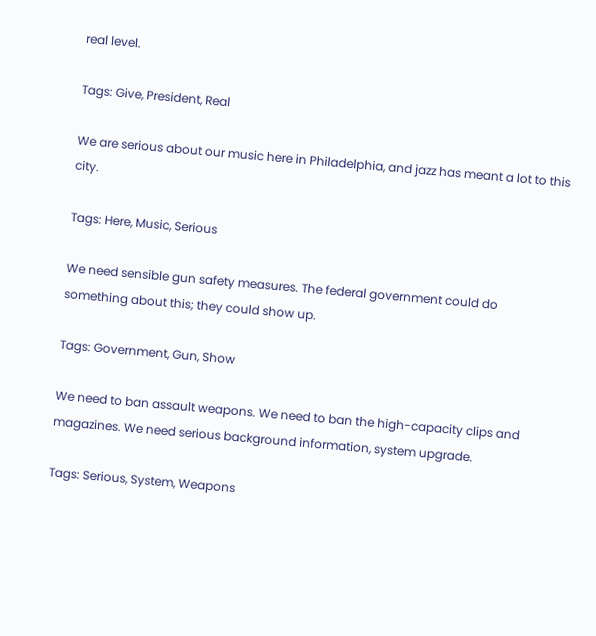real level.

Tags: Give, President, Real

We are serious about our music here in Philadelphia, and jazz has meant a lot to this city.

Tags: Here, Music, Serious

We need sensible gun safety measures. The federal government could do something about this; they could show up.

Tags: Government, Gun, Show

We need to ban assault weapons. We need to ban the high-capacity clips and magazines. We need serious background information, system upgrade.

Tags: Serious, System, Weapons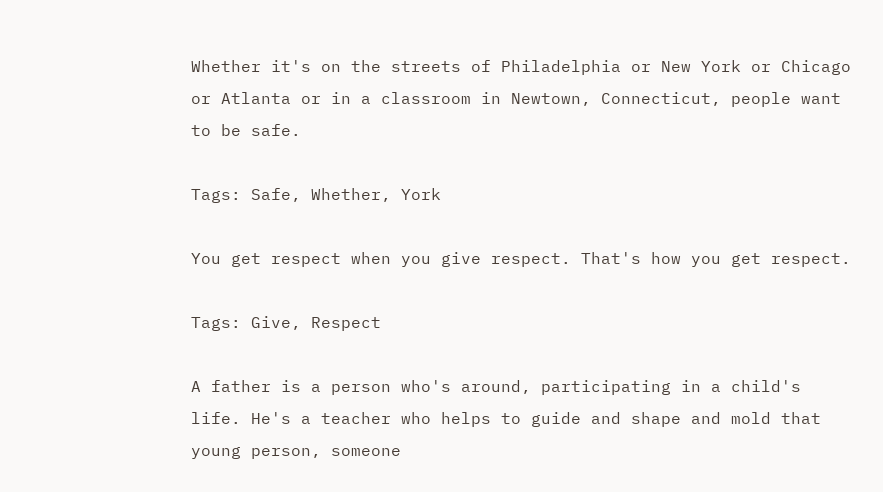Whether it's on the streets of Philadelphia or New York or Chicago or Atlanta or in a classroom in Newtown, Connecticut, people want to be safe.

Tags: Safe, Whether, York

You get respect when you give respect. That's how you get respect.

Tags: Give, Respect

A father is a person who's around, participating in a child's life. He's a teacher who helps to guide and shape and mold that young person, someone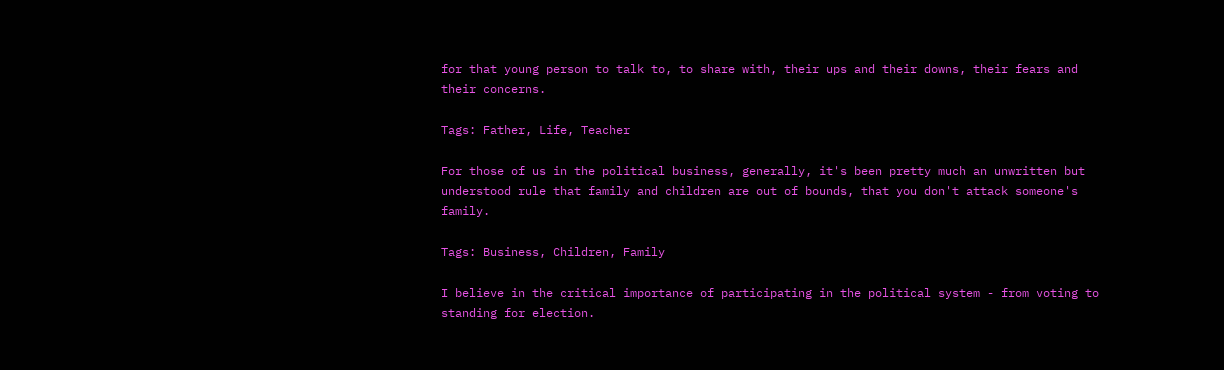for that young person to talk to, to share with, their ups and their downs, their fears and their concerns.

Tags: Father, Life, Teacher

For those of us in the political business, generally, it's been pretty much an unwritten but understood rule that family and children are out of bounds, that you don't attack someone's family.

Tags: Business, Children, Family

I believe in the critical importance of participating in the political system - from voting to standing for election.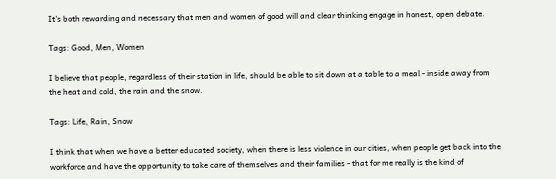It's both rewarding and necessary that men and women of good will and clear thinking engage in honest, open debate.

Tags: Good, Men, Women

I believe that people, regardless of their station in life, should be able to sit down at a table to a meal - inside away from the heat and cold, the rain and the snow.

Tags: Life, Rain, Snow

I think that when we have a better educated society, when there is less violence in our cities, when people get back into the workforce and have the opportunity to take care of themselves and their families - that for me really is the kind of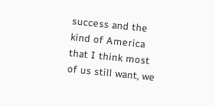success and the kind of America that I think most of us still want, we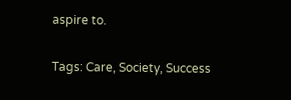aspire to.

Tags: Care, Society, Success